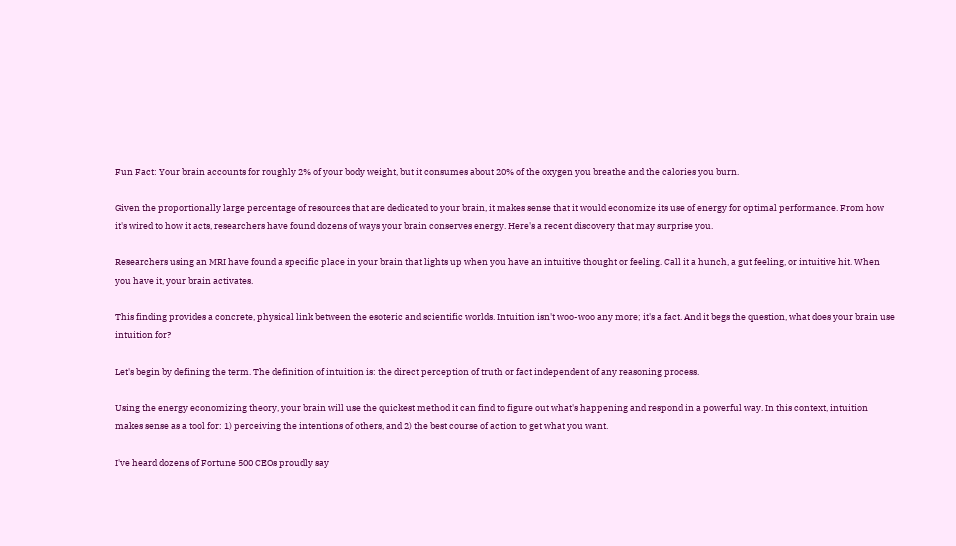Fun Fact: Your brain accounts for roughly 2% of your body weight, but it consumes about 20% of the oxygen you breathe and the calories you burn.

Given the proportionally large percentage of resources that are dedicated to your brain, it makes sense that it would economize its use of energy for optimal performance. From how it's wired to how it acts, researchers have found dozens of ways your brain conserves energy. Here's a recent discovery that may surprise you.

Researchers using an MRI have found a specific place in your brain that lights up when you have an intuitive thought or feeling. Call it a hunch, a gut feeling, or intuitive hit. When you have it, your brain activates.

This finding provides a concrete, physical link between the esoteric and scientific worlds. Intuition isn't woo-woo any more; it's a fact. And it begs the question, what does your brain use intuition for?

Let's begin by defining the term. The definition of intuition is: the direct perception of truth or fact independent of any reasoning process.

Using the energy economizing theory, your brain will use the quickest method it can find to figure out what's happening and respond in a powerful way. In this context, intuition makes sense as a tool for: 1) perceiving the intentions of others, and 2) the best course of action to get what you want.

I've heard dozens of Fortune 500 CEOs proudly say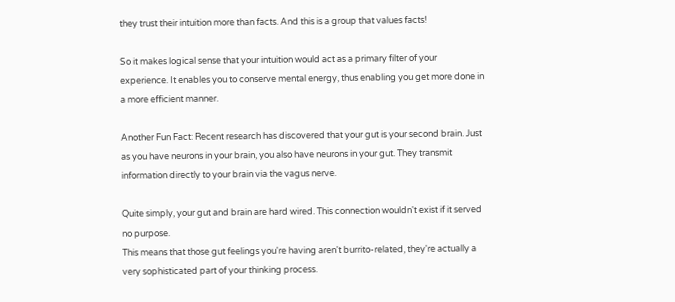they trust their intuition more than facts. And this is a group that values facts!

So it makes logical sense that your intuition would act as a primary filter of your experience. It enables you to conserve mental energy, thus enabling you get more done in a more efficient manner.

Another Fun Fact: Recent research has discovered that your gut is your second brain. Just as you have neurons in your brain, you also have neurons in your gut. They transmit information directly to your brain via the vagus nerve.

Quite simply, your gut and brain are hard wired. This connection wouldn't exist if it served no purpose.
This means that those gut feelings you're having aren't burrito-related, they're actually a very sophisticated part of your thinking process.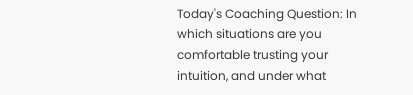Today's Coaching Question: In which situations are you comfortable trusting your intuition, and under what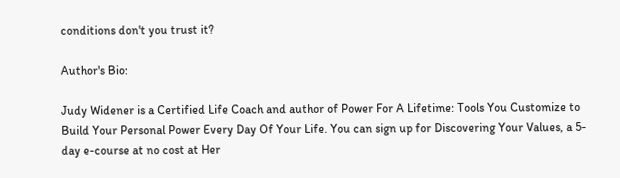conditions don't you trust it?

Author's Bio:

Judy Widener is a Certified Life Coach and author of Power For A Lifetime: Tools You Customize to Build Your Personal Power Every Day Of Your Life. You can sign up for Discovering Your Values, a 5-day e-course at no cost at Her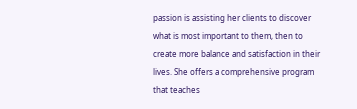passion is assisting her clients to discover what is most important to them, then to create more balance and satisfaction in their lives. She offers a comprehensive program that teaches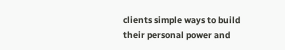clients simple ways to build their personal power and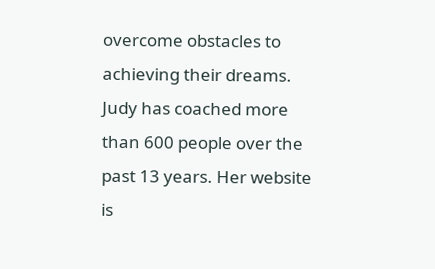overcome obstacles to achieving their dreams. Judy has coached more than 600 people over the past 13 years. Her website is